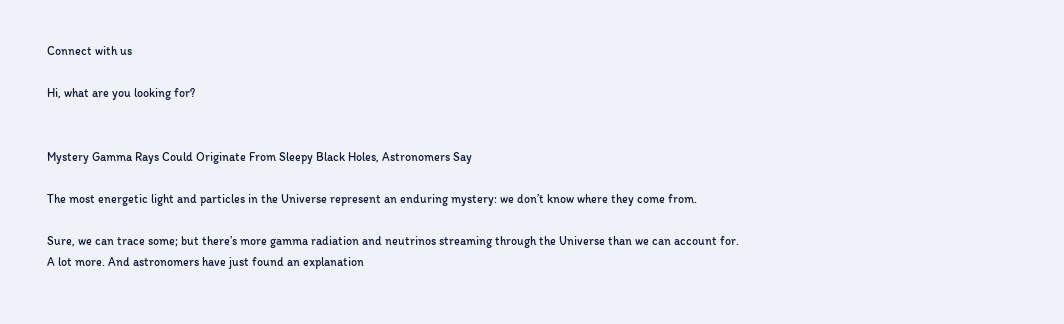Connect with us

Hi, what are you looking for?


Mystery Gamma Rays Could Originate From Sleepy Black Holes, Astronomers Say

The most energetic light and particles in the Universe represent an enduring mystery: we don’t know where they come from.

Sure, we can trace some; but there’s more gamma radiation and neutrinos streaming through the Universe than we can account for. A lot more. And astronomers have just found an explanation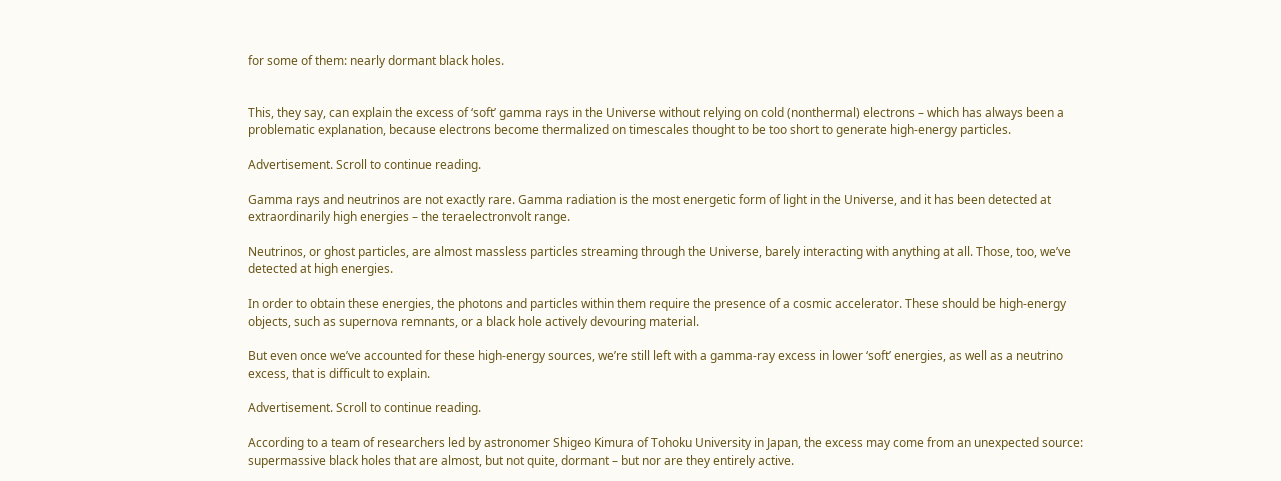for some of them: nearly dormant black holes.


This, they say, can explain the excess of ‘soft’ gamma rays in the Universe without relying on cold (nonthermal) electrons – which has always been a problematic explanation, because electrons become thermalized on timescales thought to be too short to generate high-energy particles.

Advertisement. Scroll to continue reading.

Gamma rays and neutrinos are not exactly rare. Gamma radiation is the most energetic form of light in the Universe, and it has been detected at extraordinarily high energies – the teraelectronvolt range.

Neutrinos, or ghost particles, are almost massless particles streaming through the Universe, barely interacting with anything at all. Those, too, we’ve detected at high energies.

In order to obtain these energies, the photons and particles within them require the presence of a cosmic accelerator. These should be high-energy objects, such as supernova remnants, or a black hole actively devouring material.

But even once we’ve accounted for these high-energy sources, we’re still left with a gamma-ray excess in lower ‘soft’ energies, as well as a neutrino excess, that is difficult to explain.

Advertisement. Scroll to continue reading.

According to a team of researchers led by astronomer Shigeo Kimura of Tohoku University in Japan, the excess may come from an unexpected source: supermassive black holes that are almost, but not quite, dormant – but nor are they entirely active.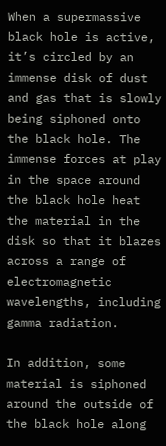When a supermassive black hole is active, it’s circled by an immense disk of dust and gas that is slowly being siphoned onto the black hole. The immense forces at play in the space around the black hole heat the material in the disk so that it blazes across a range of electromagnetic wavelengths, including gamma radiation.

In addition, some material is siphoned around the outside of the black hole along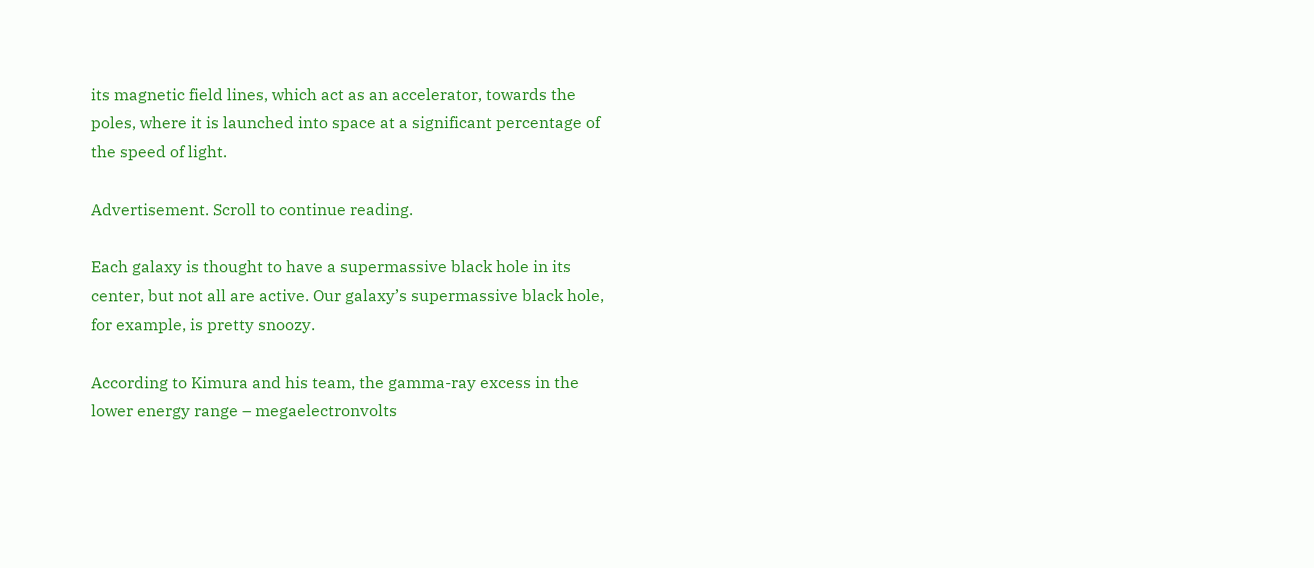its magnetic field lines, which act as an accelerator, towards the poles, where it is launched into space at a significant percentage of the speed of light.

Advertisement. Scroll to continue reading.

Each galaxy is thought to have a supermassive black hole in its center, but not all are active. Our galaxy’s supermassive black hole, for example, is pretty snoozy.

According to Kimura and his team, the gamma-ray excess in the lower energy range – megaelectronvolts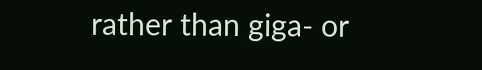rather than giga- or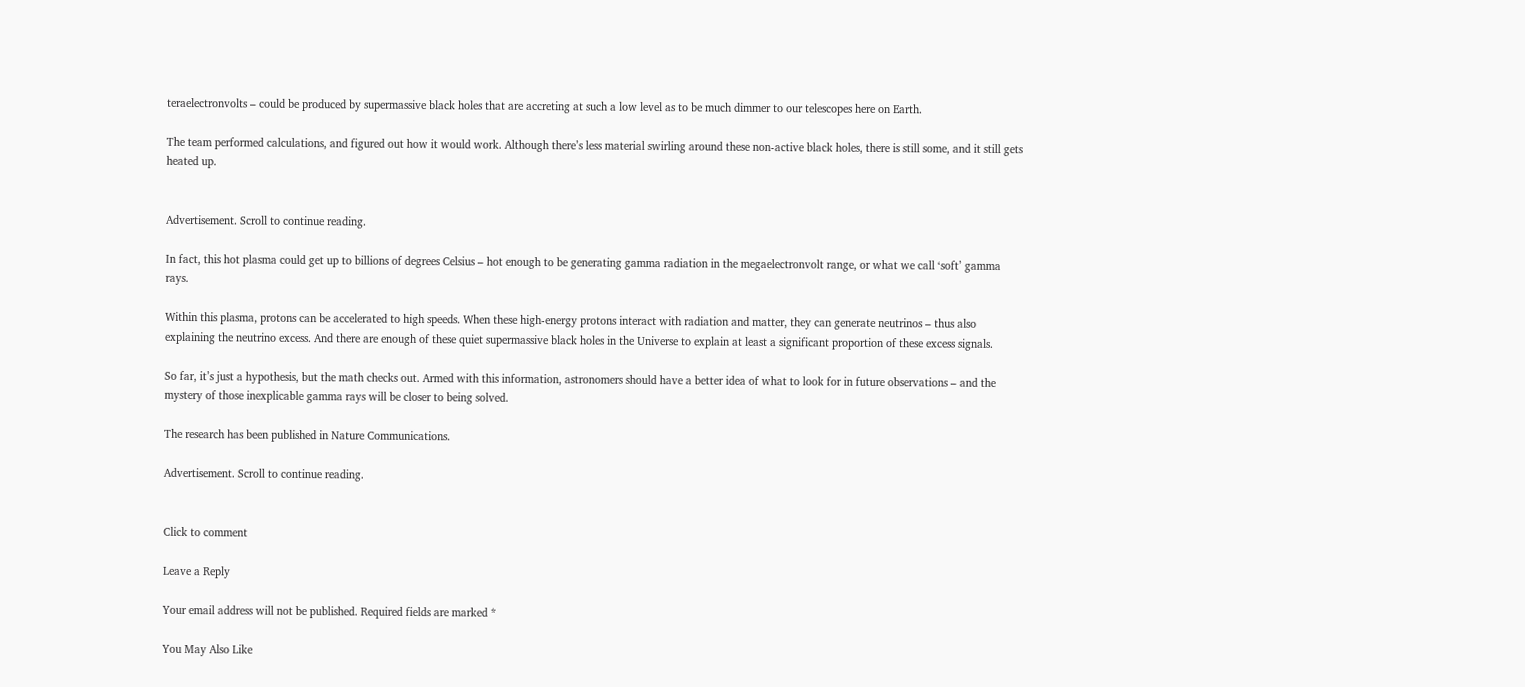teraelectronvolts – could be produced by supermassive black holes that are accreting at such a low level as to be much dimmer to our telescopes here on Earth.

The team performed calculations, and figured out how it would work. Although there’s less material swirling around these non-active black holes, there is still some, and it still gets heated up.


Advertisement. Scroll to continue reading.

In fact, this hot plasma could get up to billions of degrees Celsius – hot enough to be generating gamma radiation in the megaelectronvolt range, or what we call ‘soft’ gamma rays.

Within this plasma, protons can be accelerated to high speeds. When these high-energy protons interact with radiation and matter, they can generate neutrinos – thus also explaining the neutrino excess. And there are enough of these quiet supermassive black holes in the Universe to explain at least a significant proportion of these excess signals.

So far, it’s just a hypothesis, but the math checks out. Armed with this information, astronomers should have a better idea of what to look for in future observations – and the mystery of those inexplicable gamma rays will be closer to being solved.

The research has been published in Nature Communications.

Advertisement. Scroll to continue reading.


Click to comment

Leave a Reply

Your email address will not be published. Required fields are marked *

You May Also Like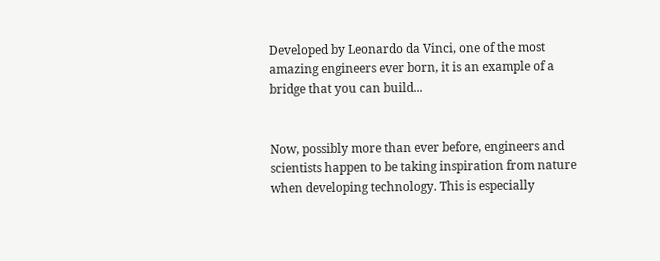Developed by Leonardo da Vinci, one of the most amazing engineers ever born, it is an example of a bridge that you can build...


Now, possibly more than ever before, engineers and scientists happen to be taking inspiration from nature when developing technology. This is especially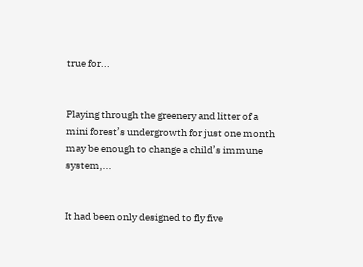true for...


Playing through the greenery and litter of a mini forest’s undergrowth for just one month may be enough to change a child’s immune system,...


It had been only designed to fly five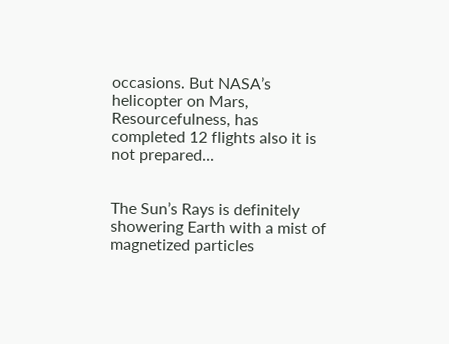occasions. But NASA’s helicopter on Mars, Resourcefulness, has completed 12 flights also it is not prepared...


The Sun’s Rays is definitely showering Earth with a mist of magnetized particles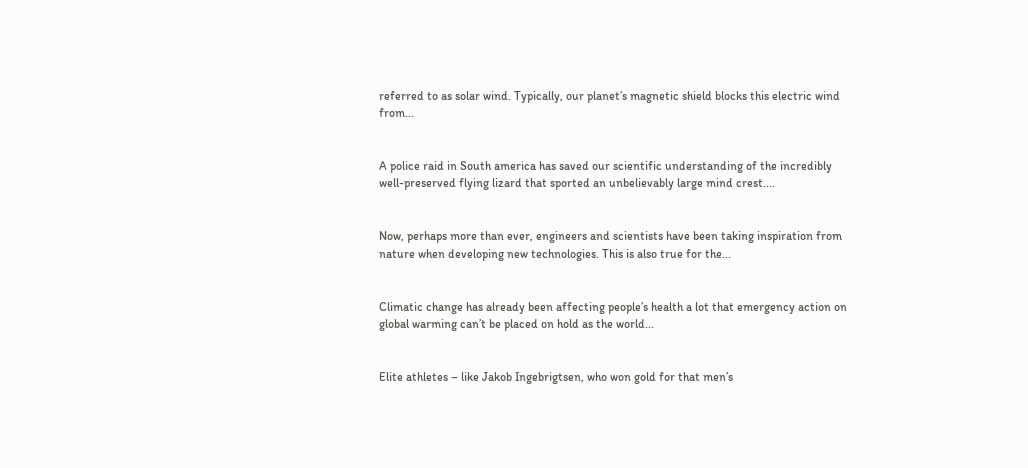referred to as solar wind. Typically, our planet’s magnetic shield blocks this electric wind from...


A police raid in South america has saved our scientific understanding of the incredibly well-preserved flying lizard that sported an unbelievably large mind crest....


Now, perhaps more than ever, engineers and scientists have been taking inspiration from nature when developing new technologies. This is also true for the...


Climatic change has already been affecting people’s health a lot that emergency action on global warming can’t be placed on hold as the world...


Elite athletes – like Jakob Ingebrigtsen, who won gold for that men’s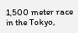1,500 meter race in the Tokyo,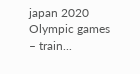japan 2020 Olympic games – train...